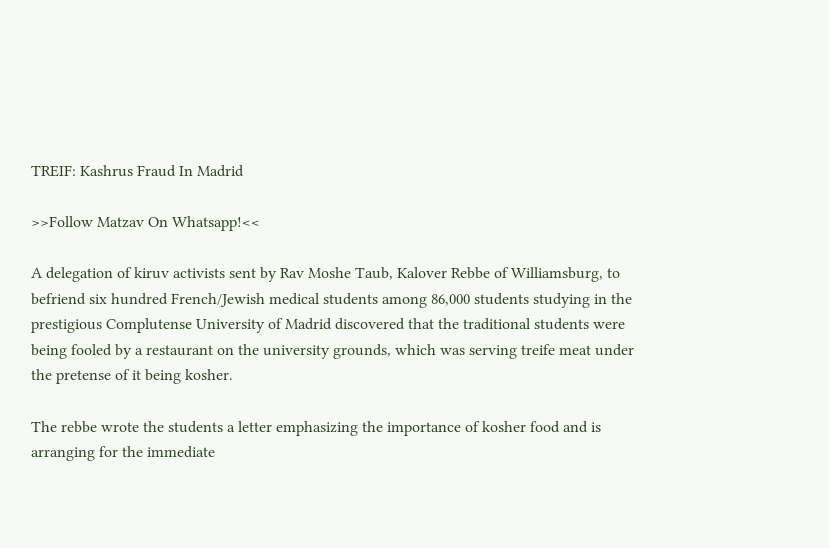TREIF: Kashrus Fraud In Madrid

>>Follow Matzav On Whatsapp!<<

A delegation of kiruv activists sent by Rav Moshe Taub, Kalover Rebbe of Williamsburg, to befriend six hundred French/Jewish medical students among 86,000 students studying in the prestigious Complutense University of Madrid discovered that the traditional students were being fooled by a restaurant on the university grounds, which was serving treife meat under the pretense of it being kosher.

The rebbe wrote the students a letter emphasizing the importance of kosher food and is arranging for the immediate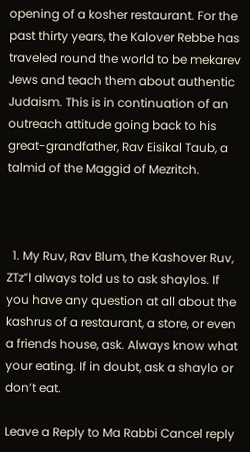opening of a kosher restaurant. For the past thirty years, the Kalover Rebbe has traveled round the world to be mekarev Jews and teach them about authentic Judaism. This is in continuation of an outreach attitude going back to his great-grandfather, Rav Eisikal Taub, a talmid of the Maggid of Mezritch.



  1. My Ruv, Rav Blum, the Kashover Ruv, ZTz”l always told us to ask shaylos. If you have any question at all about the kashrus of a restaurant, a store, or even a friends house, ask. Always know what your eating. If in doubt, ask a shaylo or don’t eat.

Leave a Reply to Ma Rabbi Cancel reply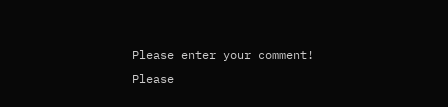Please enter your comment!
Please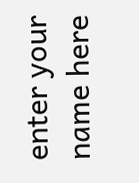enter your name here